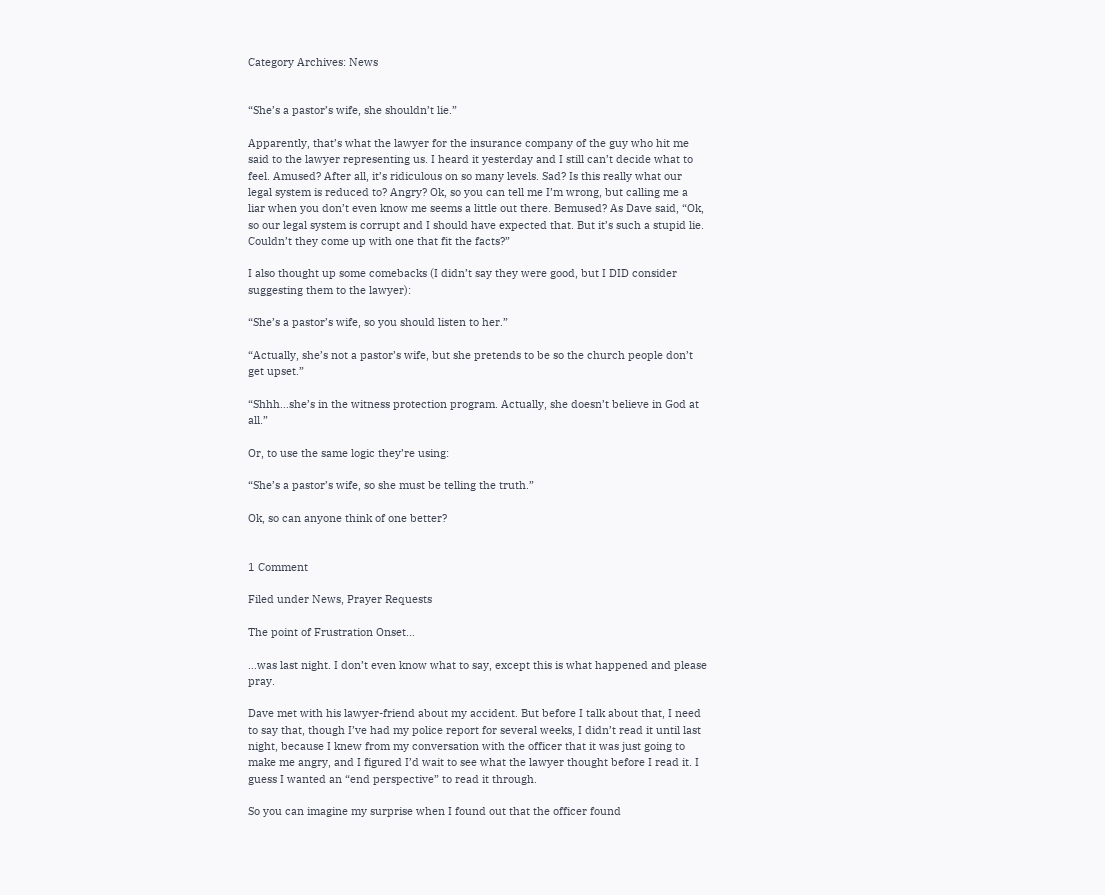Category Archives: News


“She’s a pastor’s wife, she shouldn’t lie.”

Apparently, that’s what the lawyer for the insurance company of the guy who hit me said to the lawyer representing us. I heard it yesterday and I still can’t decide what to feel. Amused? After all, it’s ridiculous on so many levels. Sad? Is this really what our legal system is reduced to? Angry? Ok, so you can tell me I’m wrong, but calling me a liar when you don’t even know me seems a little out there. Bemused? As Dave said, “Ok, so our legal system is corrupt and I should have expected that. But it’s such a stupid lie. Couldn’t they come up with one that fit the facts?”

I also thought up some comebacks (I didn’t say they were good, but I DID consider suggesting them to the lawyer):

“She’s a pastor’s wife, so you should listen to her.”

“Actually, she’s not a pastor’s wife, but she pretends to be so the church people don’t get upset.”

“Shhh…she’s in the witness protection program. Actually, she doesn’t believe in God at all.”

Or, to use the same logic they’re using:

“She’s a pastor’s wife, so she must be telling the truth.”

Ok, so can anyone think of one better?


1 Comment

Filed under News, Prayer Requests

The point of Frustration Onset…

…was last night. I don’t even know what to say, except this is what happened and please pray.

Dave met with his lawyer-friend about my accident. But before I talk about that, I need to say that, though I’ve had my police report for several weeks, I didn’t read it until last night, because I knew from my conversation with the officer that it was just going to make me angry, and I figured I’d wait to see what the lawyer thought before I read it. I guess I wanted an “end perspective” to read it through.

So you can imagine my surprise when I found out that the officer found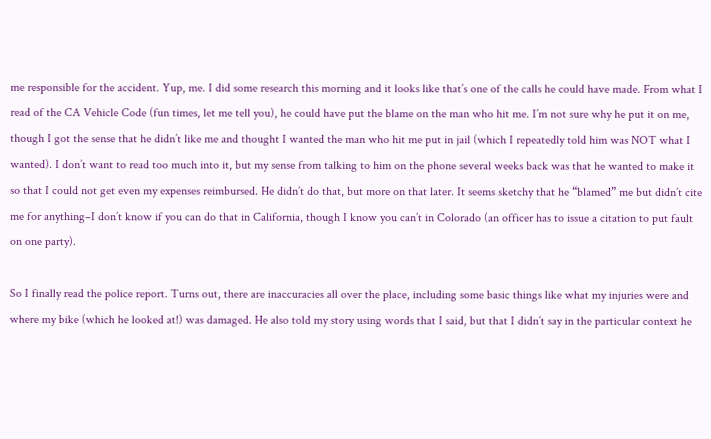me responsible for the accident. Yup, me. I did some research this morning and it looks like that’s one of the calls he could have made. From what I read of the CA Vehicle Code (fun times, let me tell you), he could have put the blame on the man who hit me. I’m not sure why he put it on me, though I got the sense that he didn’t like me and thought I wanted the man who hit me put in jail (which I repeatedly told him was NOT what I wanted). I don’t want to read too much into it, but my sense from talking to him on the phone several weeks back was that he wanted to make it so that I could not get even my expenses reimbursed. He didn’t do that, but more on that later. It seems sketchy that he “blamed” me but didn’t cite me for anything–I don’t know if you can do that in California, though I know you can’t in Colorado (an officer has to issue a citation to put fault on one party).

So I finally read the police report. Turns out, there are inaccuracies all over the place, including some basic things like what my injuries were and where my bike (which he looked at!) was damaged. He also told my story using words that I said, but that I didn’t say in the particular context he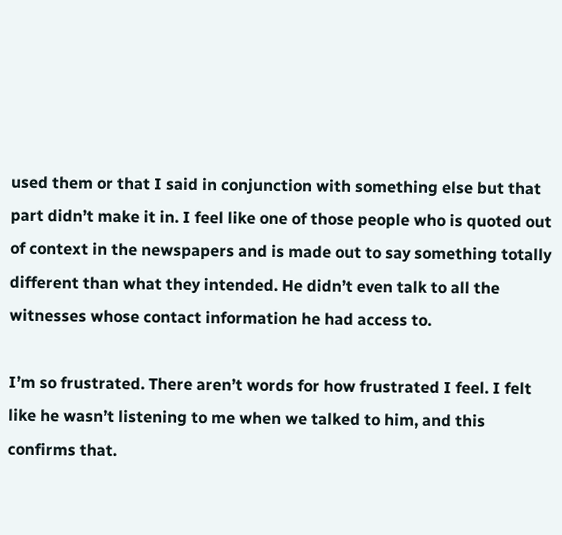used them or that I said in conjunction with something else but that part didn’t make it in. I feel like one of those people who is quoted out of context in the newspapers and is made out to say something totally different than what they intended. He didn’t even talk to all the witnesses whose contact information he had access to.

I’m so frustrated. There aren’t words for how frustrated I feel. I felt like he wasn’t listening to me when we talked to him, and this confirms that.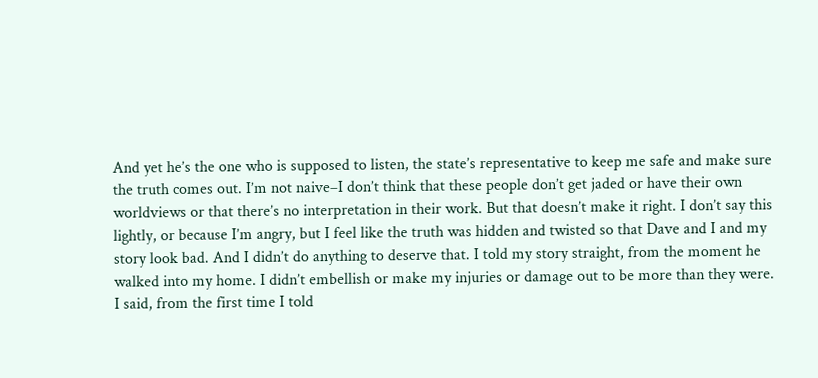And yet he’s the one who is supposed to listen, the state’s representative to keep me safe and make sure the truth comes out. I’m not naive–I don’t think that these people don’t get jaded or have their own worldviews or that there’s no interpretation in their work. But that doesn’t make it right. I don’t say this lightly, or because I’m angry, but I feel like the truth was hidden and twisted so that Dave and I and my story look bad. And I didn’t do anything to deserve that. I told my story straight, from the moment he walked into my home. I didn’t embellish or make my injuries or damage out to be more than they were. I said, from the first time I told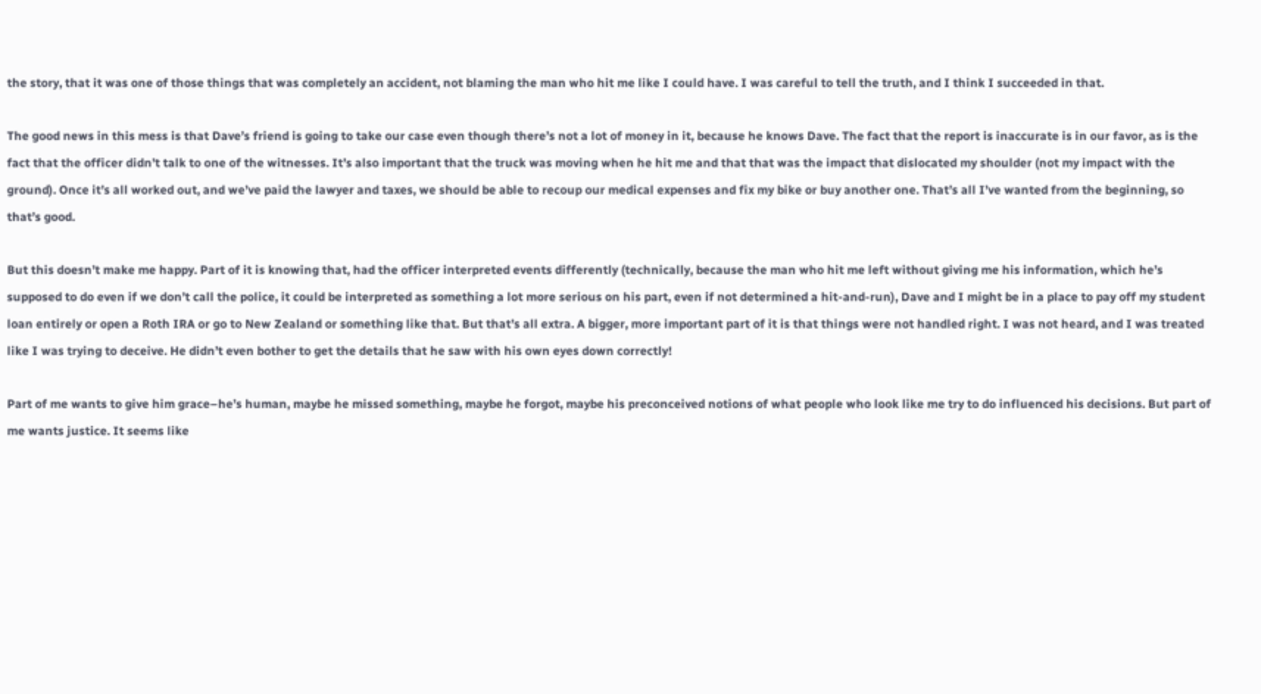the story, that it was one of those things that was completely an accident, not blaming the man who hit me like I could have. I was careful to tell the truth, and I think I succeeded in that.

The good news in this mess is that Dave’s friend is going to take our case even though there’s not a lot of money in it, because he knows Dave. The fact that the report is inaccurate is in our favor, as is the fact that the officer didn’t talk to one of the witnesses. It’s also important that the truck was moving when he hit me and that that was the impact that dislocated my shoulder (not my impact with the ground). Once it’s all worked out, and we’ve paid the lawyer and taxes, we should be able to recoup our medical expenses and fix my bike or buy another one. That’s all I’ve wanted from the beginning, so that’s good.

But this doesn’t make me happy. Part of it is knowing that, had the officer interpreted events differently (technically, because the man who hit me left without giving me his information, which he’s supposed to do even if we don’t call the police, it could be interpreted as something a lot more serious on his part, even if not determined a hit-and-run), Dave and I might be in a place to pay off my student loan entirely or open a Roth IRA or go to New Zealand or something like that. But that’s all extra. A bigger, more important part of it is that things were not handled right. I was not heard, and I was treated like I was trying to deceive. He didn’t even bother to get the details that he saw with his own eyes down correctly!

Part of me wants to give him grace–he’s human, maybe he missed something, maybe he forgot, maybe his preconceived notions of what people who look like me try to do influenced his decisions. But part of me wants justice. It seems like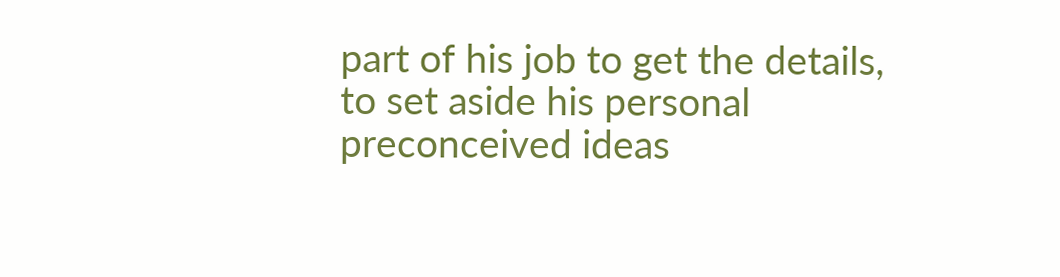part of his job to get the details, to set aside his personal preconceived ideas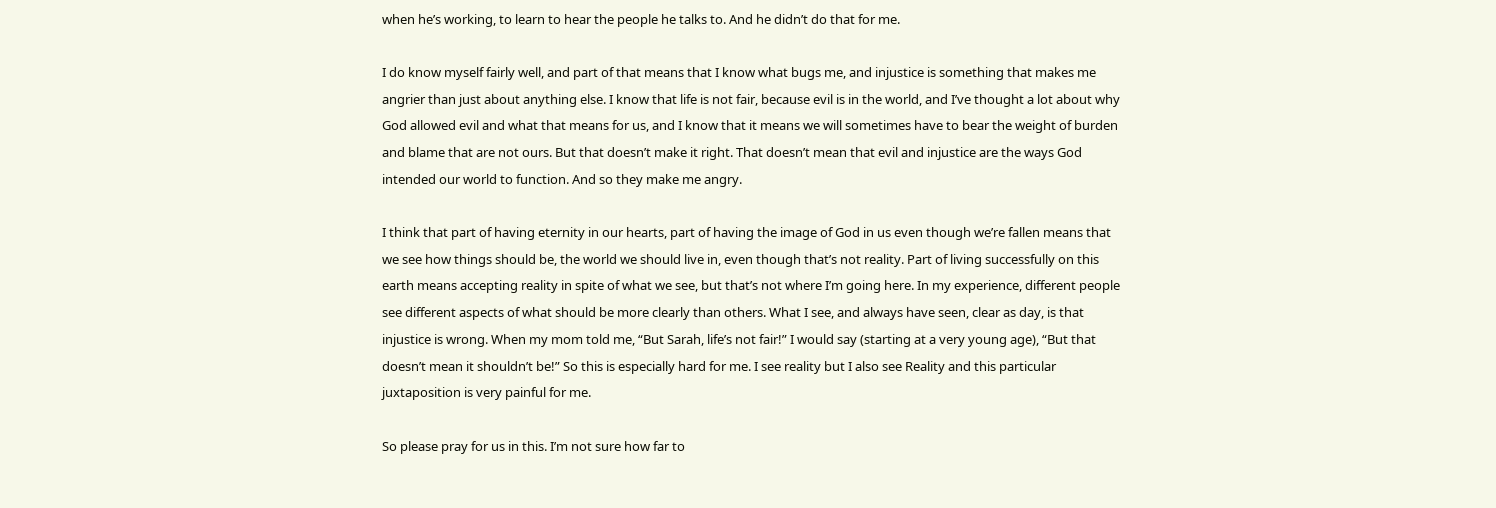when he’s working, to learn to hear the people he talks to. And he didn’t do that for me.

I do know myself fairly well, and part of that means that I know what bugs me, and injustice is something that makes me angrier than just about anything else. I know that life is not fair, because evil is in the world, and I’ve thought a lot about why God allowed evil and what that means for us, and I know that it means we will sometimes have to bear the weight of burden and blame that are not ours. But that doesn’t make it right. That doesn’t mean that evil and injustice are the ways God intended our world to function. And so they make me angry.

I think that part of having eternity in our hearts, part of having the image of God in us even though we’re fallen means that we see how things should be, the world we should live in, even though that’s not reality. Part of living successfully on this earth means accepting reality in spite of what we see, but that’s not where I’m going here. In my experience, different people see different aspects of what should be more clearly than others. What I see, and always have seen, clear as day, is that injustice is wrong. When my mom told me, “But Sarah, life’s not fair!” I would say (starting at a very young age), “But that doesn’t mean it shouldn’t be!” So this is especially hard for me. I see reality but I also see Reality and this particular juxtaposition is very painful for me.

So please pray for us in this. I’m not sure how far to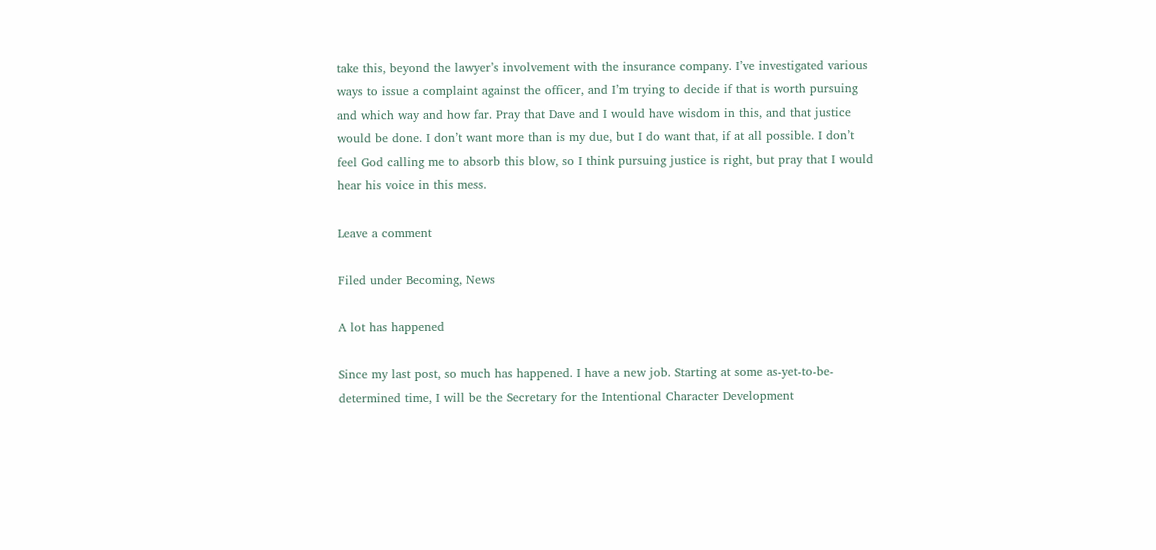take this, beyond the lawyer’s involvement with the insurance company. I’ve investigated various ways to issue a complaint against the officer, and I’m trying to decide if that is worth pursuing and which way and how far. Pray that Dave and I would have wisdom in this, and that justice would be done. I don’t want more than is my due, but I do want that, if at all possible. I don’t feel God calling me to absorb this blow, so I think pursuing justice is right, but pray that I would hear his voice in this mess.

Leave a comment

Filed under Becoming, News

A lot has happened

Since my last post, so much has happened. I have a new job. Starting at some as-yet-to-be-determined time, I will be the Secretary for the Intentional Character Development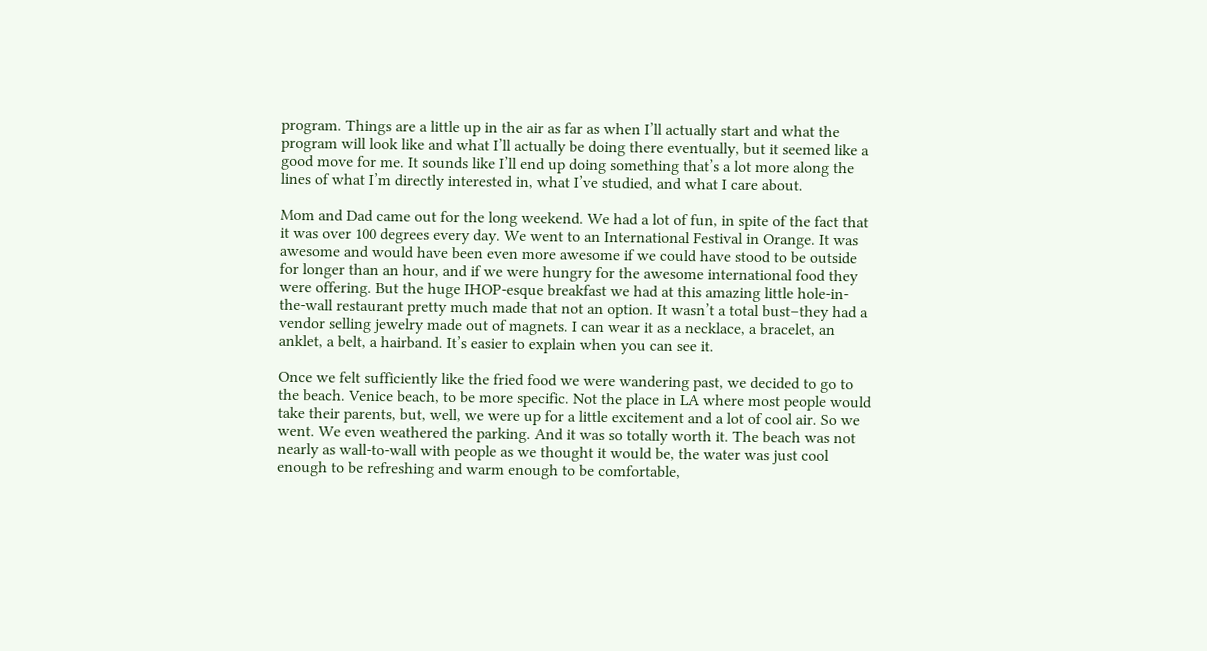program. Things are a little up in the air as far as when I’ll actually start and what the program will look like and what I’ll actually be doing there eventually, but it seemed like a good move for me. It sounds like I’ll end up doing something that’s a lot more along the lines of what I’m directly interested in, what I’ve studied, and what I care about.

Mom and Dad came out for the long weekend. We had a lot of fun, in spite of the fact that it was over 100 degrees every day. We went to an International Festival in Orange. It was awesome and would have been even more awesome if we could have stood to be outside for longer than an hour, and if we were hungry for the awesome international food they were offering. But the huge IHOP-esque breakfast we had at this amazing little hole-in-the-wall restaurant pretty much made that not an option. It wasn’t a total bust–they had a vendor selling jewelry made out of magnets. I can wear it as a necklace, a bracelet, an anklet, a belt, a hairband. It’s easier to explain when you can see it.

Once we felt sufficiently like the fried food we were wandering past, we decided to go to the beach. Venice beach, to be more specific. Not the place in LA where most people would take their parents, but, well, we were up for a little excitement and a lot of cool air. So we went. We even weathered the parking. And it was so totally worth it. The beach was not nearly as wall-to-wall with people as we thought it would be, the water was just cool enough to be refreshing and warm enough to be comfortable,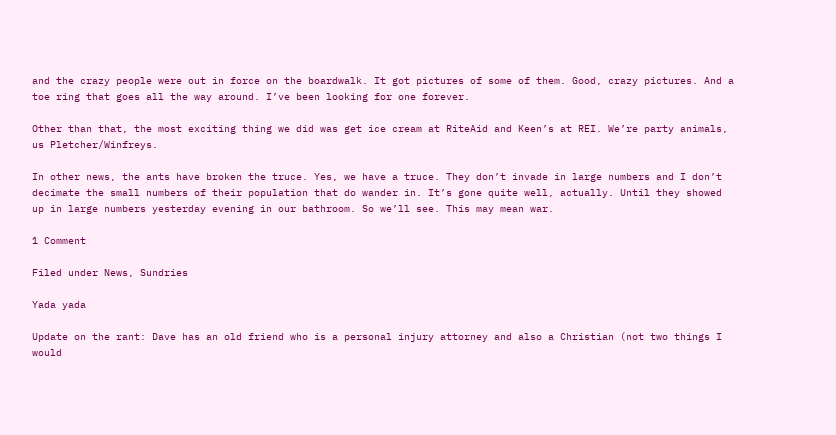and the crazy people were out in force on the boardwalk. It got pictures of some of them. Good, crazy pictures. And a toe ring that goes all the way around. I’ve been looking for one forever.

Other than that, the most exciting thing we did was get ice cream at RiteAid and Keen’s at REI. We’re party animals, us Pletcher/Winfreys.

In other news, the ants have broken the truce. Yes, we have a truce. They don’t invade in large numbers and I don’t decimate the small numbers of their population that do wander in. It’s gone quite well, actually. Until they showed up in large numbers yesterday evening in our bathroom. So we’ll see. This may mean war.

1 Comment

Filed under News, Sundries

Yada yada

Update on the rant: Dave has an old friend who is a personal injury attorney and also a Christian (not two things I would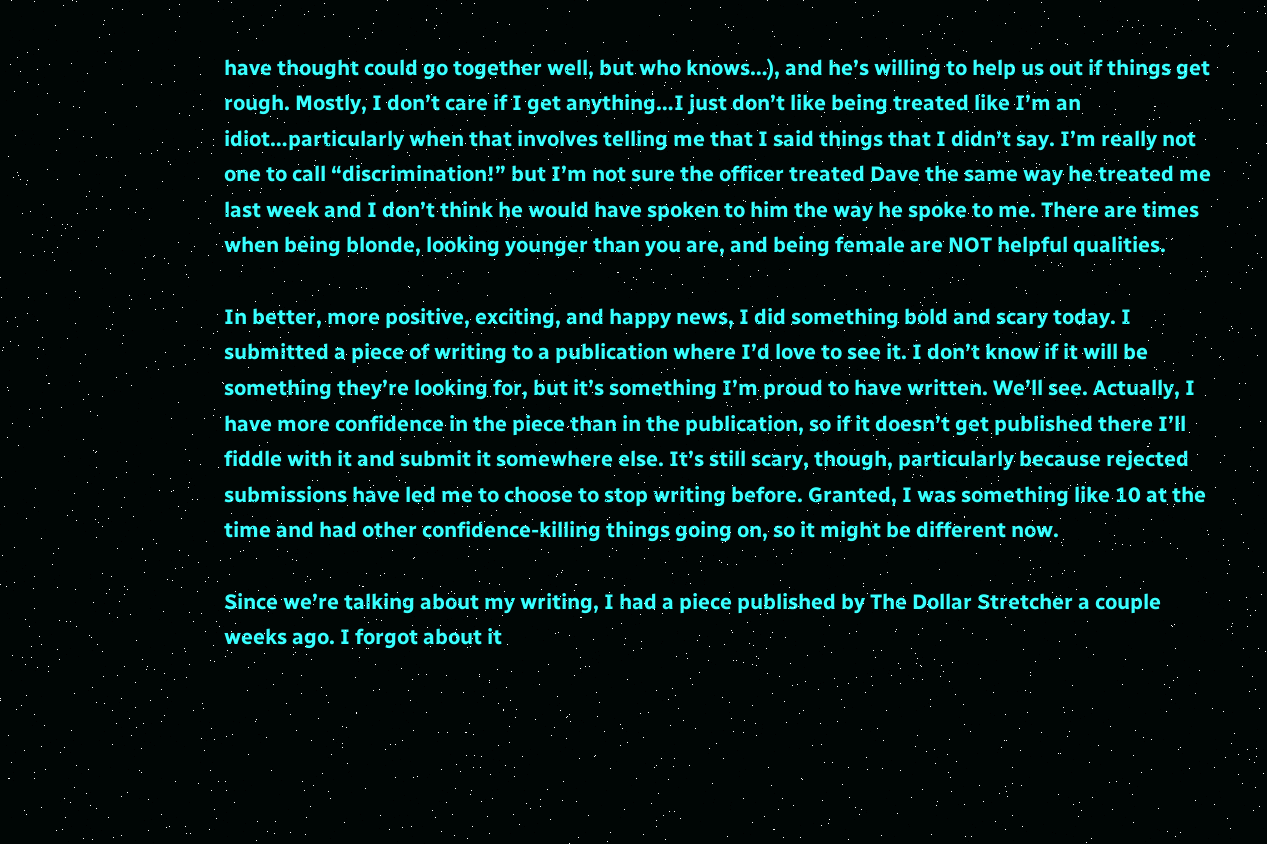have thought could go together well, but who knows…), and he’s willing to help us out if things get rough. Mostly, I don’t care if I get anything…I just don’t like being treated like I’m an idiot…particularly when that involves telling me that I said things that I didn’t say. I’m really not one to call “discrimination!” but I’m not sure the officer treated Dave the same way he treated me last week and I don’t think he would have spoken to him the way he spoke to me. There are times when being blonde, looking younger than you are, and being female are NOT helpful qualities.

In better, more positive, exciting, and happy news, I did something bold and scary today. I submitted a piece of writing to a publication where I’d love to see it. I don’t know if it will be something they’re looking for, but it’s something I’m proud to have written. We’ll see. Actually, I have more confidence in the piece than in the publication, so if it doesn’t get published there I’ll fiddle with it and submit it somewhere else. It’s still scary, though, particularly because rejected submissions have led me to choose to stop writing before. Granted, I was something like 10 at the time and had other confidence-killing things going on, so it might be different now.

Since we’re talking about my writing, I had a piece published by The Dollar Stretcher a couple weeks ago. I forgot about it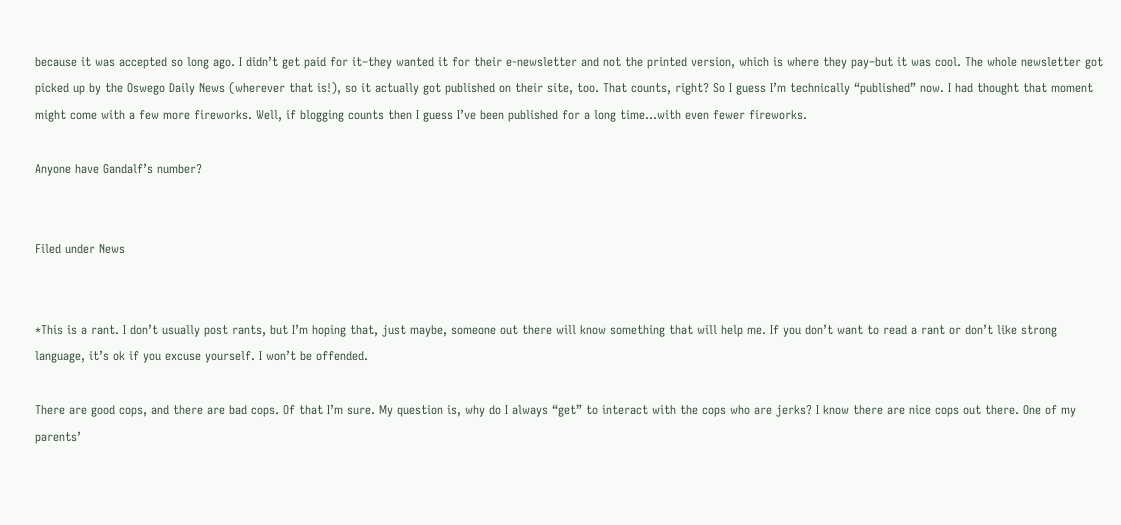because it was accepted so long ago. I didn’t get paid for it–they wanted it for their e-newsletter and not the printed version, which is where they pay–but it was cool. The whole newsletter got picked up by the Oswego Daily News (wherever that is!), so it actually got published on their site, too. That counts, right? So I guess I’m technically “published” now. I had thought that moment might come with a few more fireworks. Well, if blogging counts then I guess I’ve been published for a long time…with even fewer fireworks.

Anyone have Gandalf’s number?


Filed under News


*This is a rant. I don’t usually post rants, but I’m hoping that, just maybe, someone out there will know something that will help me. If you don’t want to read a rant or don’t like strong language, it’s ok if you excuse yourself. I won’t be offended.

There are good cops, and there are bad cops. Of that I’m sure. My question is, why do I always “get” to interact with the cops who are jerks? I know there are nice cops out there. One of my parents’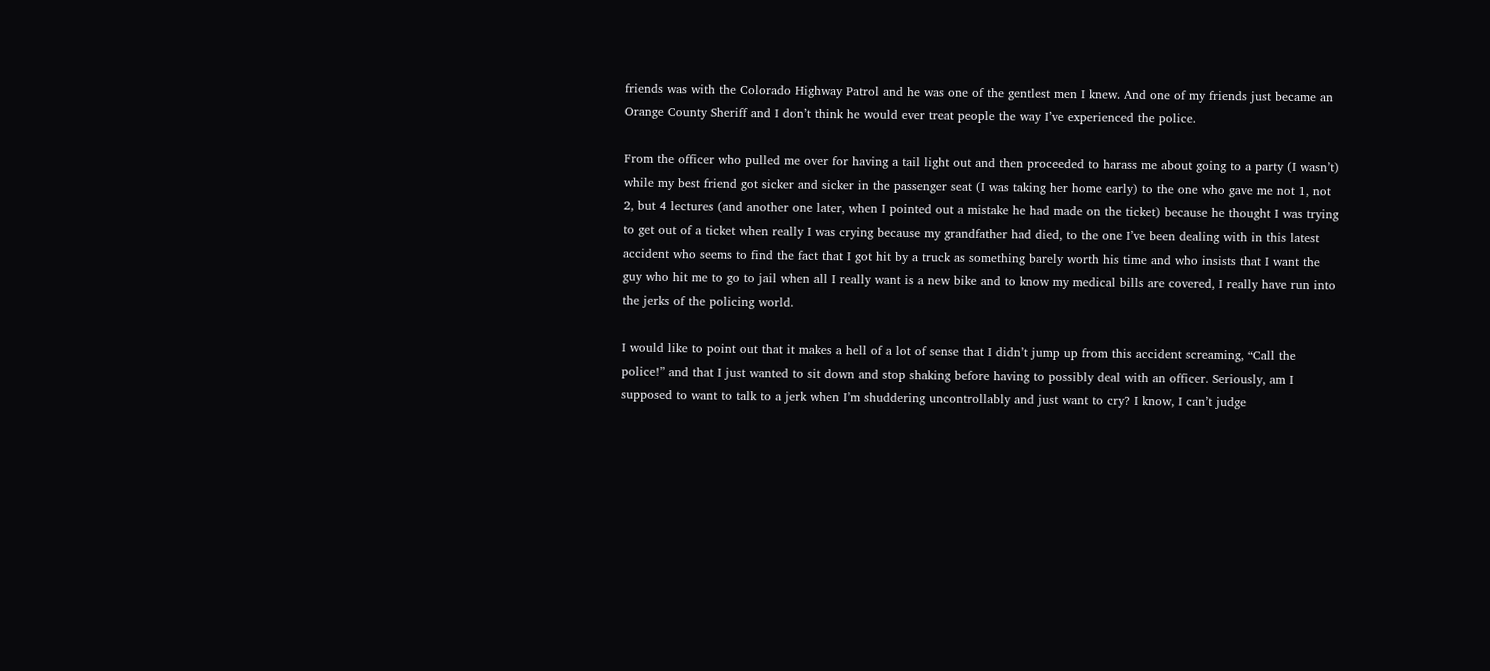friends was with the Colorado Highway Patrol and he was one of the gentlest men I knew. And one of my friends just became an Orange County Sheriff and I don’t think he would ever treat people the way I’ve experienced the police.

From the officer who pulled me over for having a tail light out and then proceeded to harass me about going to a party (I wasn’t) while my best friend got sicker and sicker in the passenger seat (I was taking her home early) to the one who gave me not 1, not 2, but 4 lectures (and another one later, when I pointed out a mistake he had made on the ticket) because he thought I was trying to get out of a ticket when really I was crying because my grandfather had died, to the one I’ve been dealing with in this latest accident who seems to find the fact that I got hit by a truck as something barely worth his time and who insists that I want the guy who hit me to go to jail when all I really want is a new bike and to know my medical bills are covered, I really have run into the jerks of the policing world.

I would like to point out that it makes a hell of a lot of sense that I didn’t jump up from this accident screaming, “Call the police!” and that I just wanted to sit down and stop shaking before having to possibly deal with an officer. Seriously, am I supposed to want to talk to a jerk when I’m shuddering uncontrollably and just want to cry? I know, I can’t judge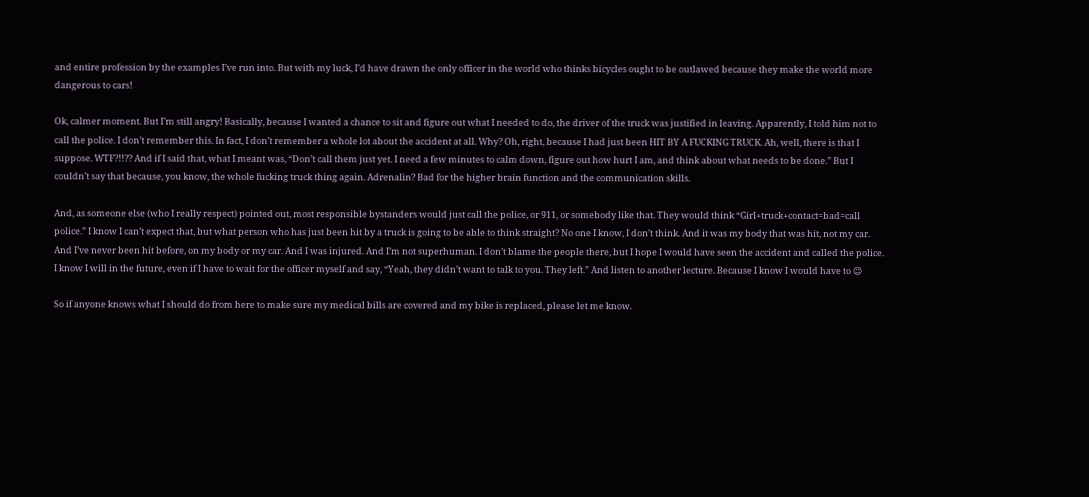and entire profession by the examples I’ve run into. But with my luck, I’d have drawn the only officer in the world who thinks bicycles ought to be outlawed because they make the world more dangerous to cars!

Ok, calmer moment. But I’m still angry! Basically, because I wanted a chance to sit and figure out what I needed to do, the driver of the truck was justified in leaving. Apparently, I told him not to call the police. I don’t remember this. In fact, I don’t remember a whole lot about the accident at all. Why? Oh, right, because I had just been HIT BY A FUCKING TRUCK. Ah, well, there is that I suppose. WTF?!!?? And if I said that, what I meant was, “Don’t call them just yet. I need a few minutes to calm down, figure out how hurt I am, and think about what needs to be done.” But I couldn’t say that because, you know, the whole fucking truck thing again. Adrenalin? Bad for the higher brain function and the communication skills.

And, as someone else (who I really respect) pointed out, most responsible bystanders would just call the police, or 911, or somebody like that. They would think “Girl+truck+contact=bad=call police.” I know I can’t expect that, but what person who has just been hit by a truck is going to be able to think straight? No one I know, I don’t think. And it was my body that was hit, not my car. And I’ve never been hit before, on my body or my car. And I was injured. And I’m not superhuman. I don’t blame the people there, but I hope I would have seen the accident and called the police. I know I will in the future, even if I have to wait for the officer myself and say, “Yeah, they didn’t want to talk to you. They left.” And listen to another lecture. Because I know I would have to 😉

So if anyone knows what I should do from here to make sure my medical bills are covered and my bike is replaced, please let me know.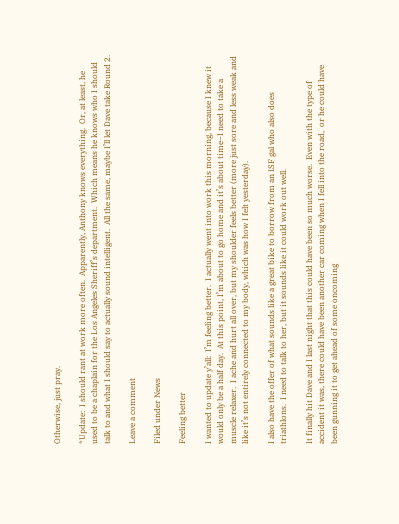Otherwise, just pray.

*Update:  I should rant at work more often.  Apparently, Anthony knows everything.  Or, at least, he used to be a chaplain for the Los Angeles Sheriff’s department.  Which means he knows who I should talk to and what I should say to actually sound intelligent.  All the same, maybe I’ll let Dave take Round 2.

Leave a comment

Filed under News

Feeling better

I wanted to update y’all:  I’m feeling better.  I actually went into work this morning, because I knew it would only be a half day.  At this point, I’m about to go home and it’s about time–I need to take a muscle relaxer.  I ache and hurt all over, but my shoulder feels better (more just sore and less weak and like it’s not entirely connected to my body, which was how I felt yesterday).

I also have the offer of what sounds like a great bike to borrow from an ISF gal who also does triathlons.  I need to talk to her, but it sounds like it could work out well.

It finally hit Dave and I last night that this could have been so much worse.  Even with the type of accident it was, there could have been another car coming when I fell into the road,  or he could have been gunning it to get ahead of some oncoming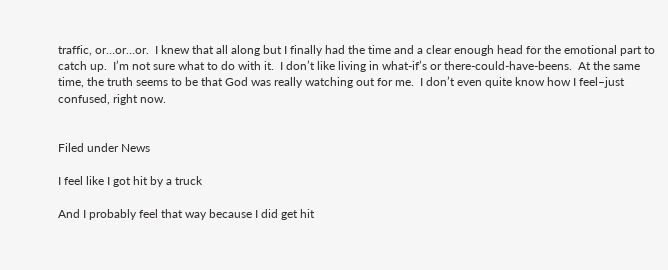traffic, or…or…or.  I knew that all along but I finally had the time and a clear enough head for the emotional part to catch up.  I’m not sure what to do with it.  I don’t like living in what-if’s or there-could-have-beens.  At the same time, the truth seems to be that God was really watching out for me.  I don’t even quite know how I feel–just confused, right now.


Filed under News

I feel like I got hit by a truck

And I probably feel that way because I did get hit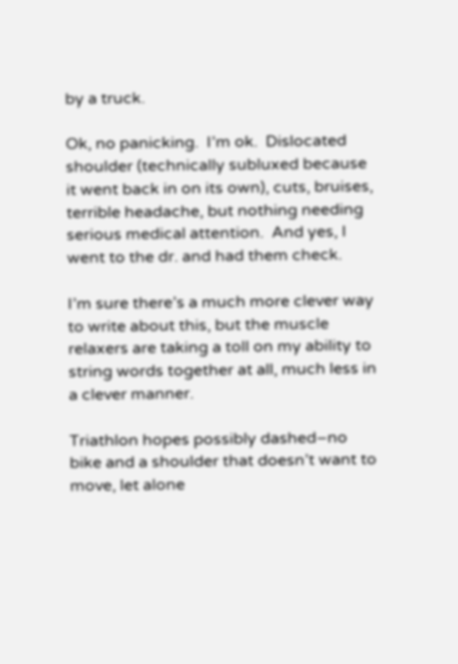by a truck.

Ok, no panicking.  I’m ok.  Dislocated shoulder (technically subluxed because it went back in on its own), cuts, bruises, terrible headache, but nothing needing serious medical attention.  And yes, I went to the dr. and had them check.

I’m sure there’s a much more clever way to write about this, but the muscle relaxers are taking a toll on my ability to string words together at all, much less in a clever manner.

Triathlon hopes possibly dashed–no bike and a shoulder that doesn’t want to move, let alone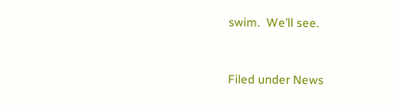swim.  We’ll see.


Filed under News